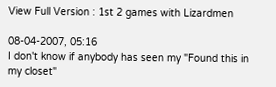View Full Version : 1st 2 games with Lizardmen

08-04-2007, 05:16
I don't know if anybody has seen my "Found this in my closet"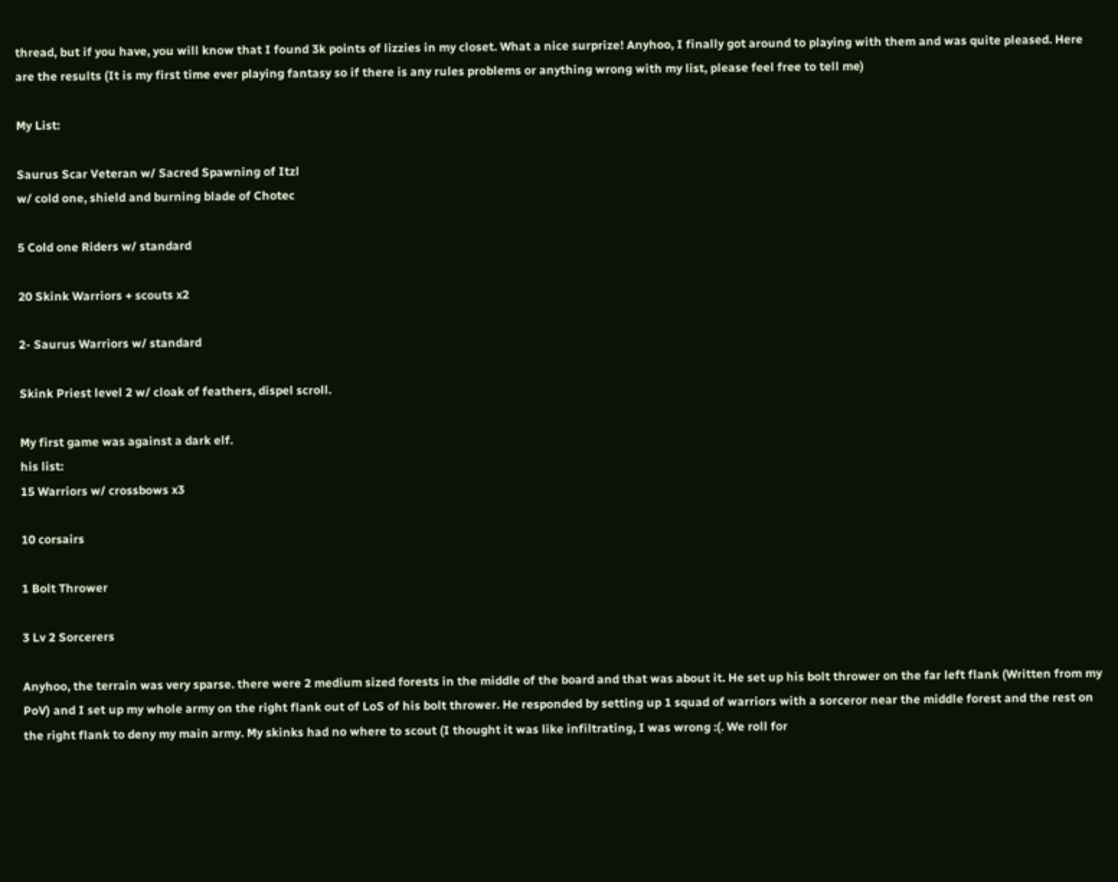thread, but if you have, you will know that I found 3k points of lizzies in my closet. What a nice surprize! Anyhoo, I finally got around to playing with them and was quite pleased. Here are the results (It is my first time ever playing fantasy so if there is any rules problems or anything wrong with my list, please feel free to tell me)

My List:

Saurus Scar Veteran w/ Sacred Spawning of Itzl
w/ cold one, shield and burning blade of Chotec

5 Cold one Riders w/ standard

20 Skink Warriors + scouts x2

2- Saurus Warriors w/ standard

Skink Priest level 2 w/ cloak of feathers, dispel scroll.

My first game was against a dark elf.
his list:
15 Warriors w/ crossbows x3

10 corsairs

1 Bolt Thrower

3 Lv 2 Sorcerers

Anyhoo, the terrain was very sparse. there were 2 medium sized forests in the middle of the board and that was about it. He set up his bolt thrower on the far left flank (Written from my PoV) and I set up my whole army on the right flank out of LoS of his bolt thrower. He responded by setting up 1 squad of warriors with a sorceror near the middle forest and the rest on the right flank to deny my main army. My skinks had no where to scout (I thought it was like infiltrating, I was wrong :(. We roll for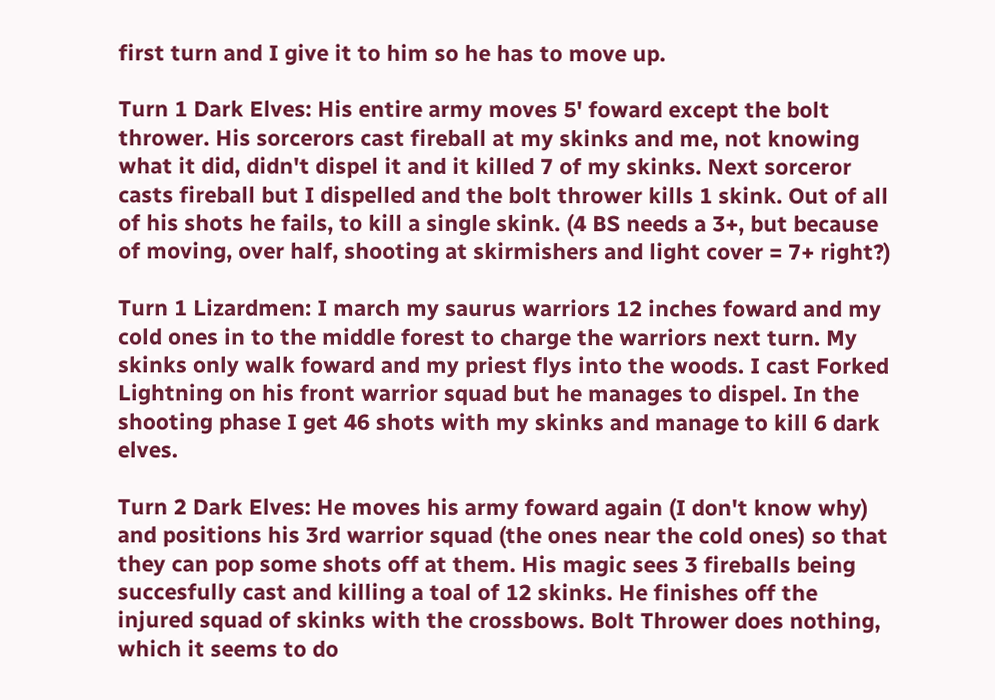first turn and I give it to him so he has to move up.

Turn 1 Dark Elves: His entire army moves 5' foward except the bolt thrower. His sorcerors cast fireball at my skinks and me, not knowing what it did, didn't dispel it and it killed 7 of my skinks. Next sorceror casts fireball but I dispelled and the bolt thrower kills 1 skink. Out of all of his shots he fails, to kill a single skink. (4 BS needs a 3+, but because of moving, over half, shooting at skirmishers and light cover = 7+ right?)

Turn 1 Lizardmen: I march my saurus warriors 12 inches foward and my cold ones in to the middle forest to charge the warriors next turn. My skinks only walk foward and my priest flys into the woods. I cast Forked Lightning on his front warrior squad but he manages to dispel. In the shooting phase I get 46 shots with my skinks and manage to kill 6 dark elves.

Turn 2 Dark Elves: He moves his army foward again (I don't know why) and positions his 3rd warrior squad (the ones near the cold ones) so that they can pop some shots off at them. His magic sees 3 fireballs being succesfully cast and killing a toal of 12 skinks. He finishes off the injured squad of skinks with the crossbows. Bolt Thrower does nothing, which it seems to do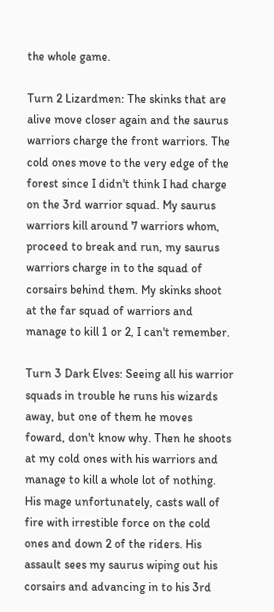the whole game.

Turn 2 Lizardmen: The skinks that are alive move closer again and the saurus warriors charge the front warriors. The cold ones move to the very edge of the forest since I didn't think I had charge on the 3rd warrior squad. My saurus warriors kill around 7 warriors whom, proceed to break and run, my saurus warriors charge in to the squad of corsairs behind them. My skinks shoot at the far squad of warriors and manage to kill 1 or 2, I can't remember.

Turn 3 Dark Elves: Seeing all his warrior squads in trouble he runs his wizards away, but one of them he moves foward, don't know why. Then he shoots at my cold ones with his warriors and manage to kill a whole lot of nothing. His mage unfortunately, casts wall of fire with irrestible force on the cold ones and down 2 of the riders. His assault sees my saurus wiping out his corsairs and advancing in to his 3rd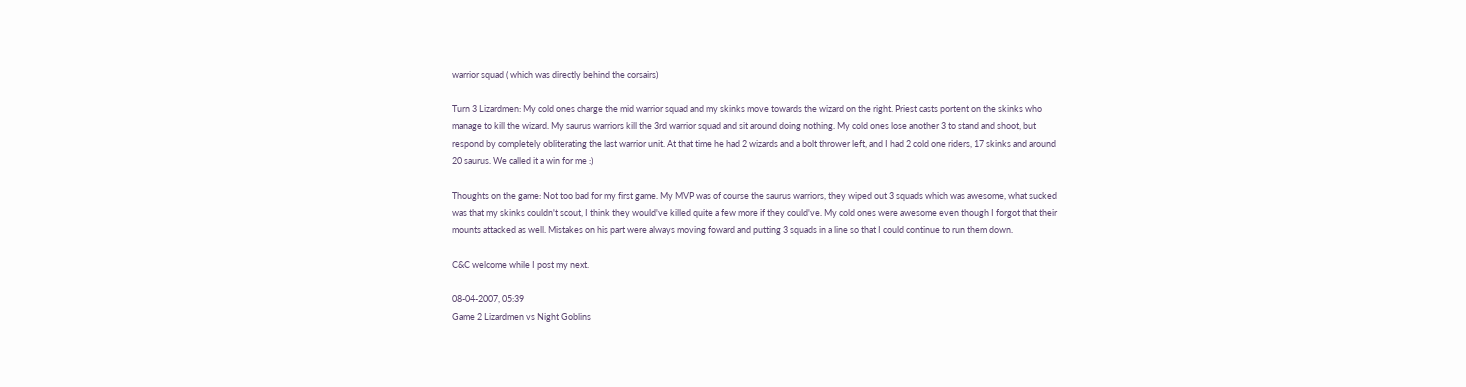warrior squad ( which was directly behind the corsairs)

Turn 3 Lizardmen: My cold ones charge the mid warrior squad and my skinks move towards the wizard on the right. Priest casts portent on the skinks who manage to kill the wizard. My saurus warriors kill the 3rd warrior squad and sit around doing nothing. My cold ones lose another 3 to stand and shoot, but respond by completely obliterating the last warrior unit. At that time he had 2 wizards and a bolt thrower left, and I had 2 cold one riders, 17 skinks and around 20 saurus. We called it a win for me :)

Thoughts on the game: Not too bad for my first game. My MVP was of course the saurus warriors, they wiped out 3 squads which was awesome, what sucked was that my skinks couldn't scout, I think they would've killed quite a few more if they could've. My cold ones were awesome even though I forgot that their mounts attacked as well. Mistakes on his part were always moving foward and putting 3 squads in a line so that I could continue to run them down.

C&C welcome while I post my next.

08-04-2007, 05:39
Game 2 Lizardmen vs Night Goblins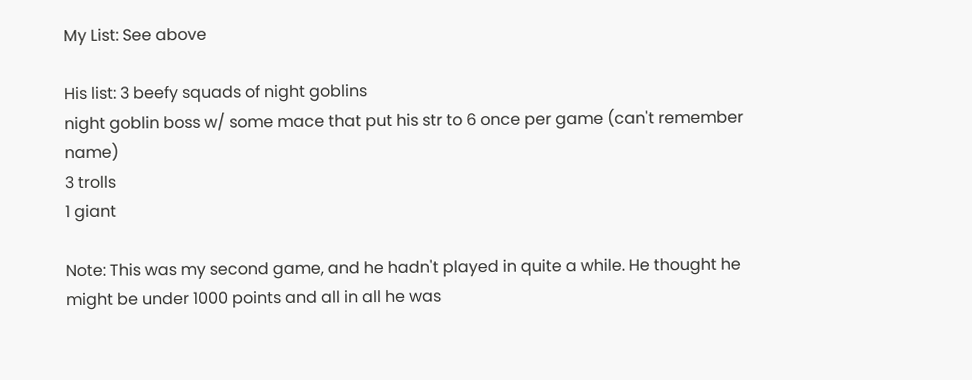My List: See above

His list: 3 beefy squads of night goblins
night goblin boss w/ some mace that put his str to 6 once per game (can't remember name)
3 trolls
1 giant

Note: This was my second game, and he hadn't played in quite a while. He thought he might be under 1000 points and all in all he was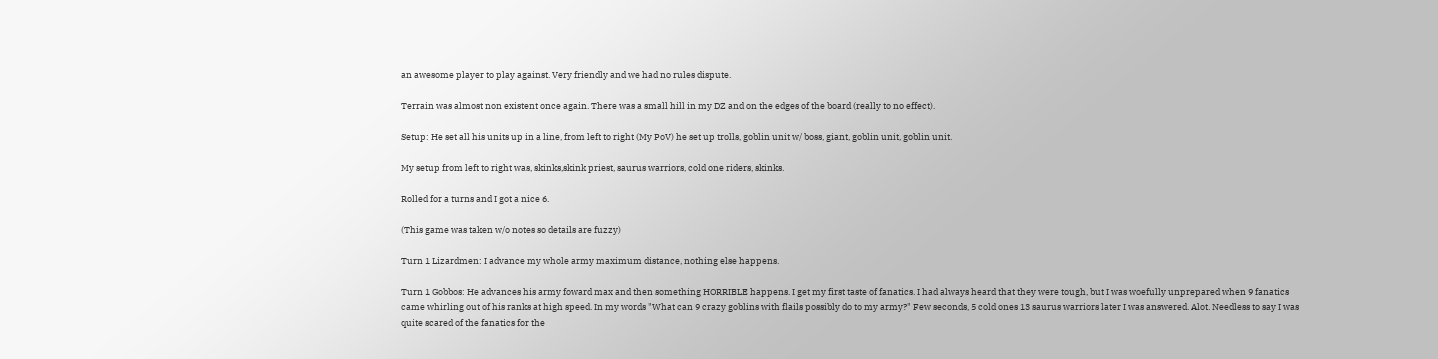an awesome player to play against. Very friendly and we had no rules dispute.

Terrain was almost non existent once again. There was a small hill in my DZ and on the edges of the board (really to no effect).

Setup: He set all his units up in a line, from left to right (My PoV) he set up trolls, goblin unit w/ boss, giant, goblin unit, goblin unit.

My setup from left to right was, skinks,skink priest, saurus warriors, cold one riders, skinks.

Rolled for a turns and I got a nice 6.

(This game was taken w/o notes so details are fuzzy)

Turn 1 Lizardmen: I advance my whole army maximum distance, nothing else happens.

Turn 1 Gobbos: He advances his army foward max and then something HORRIBLE happens. I get my first taste of fanatics. I had always heard that they were tough, but I was woefully unprepared when 9 fanatics came whirling out of his ranks at high speed. In my words "What can 9 crazy goblins with flails possibly do to my army?" Few seconds, 5 cold ones 13 saurus warriors later I was answered. Alot. Needless to say I was quite scared of the fanatics for the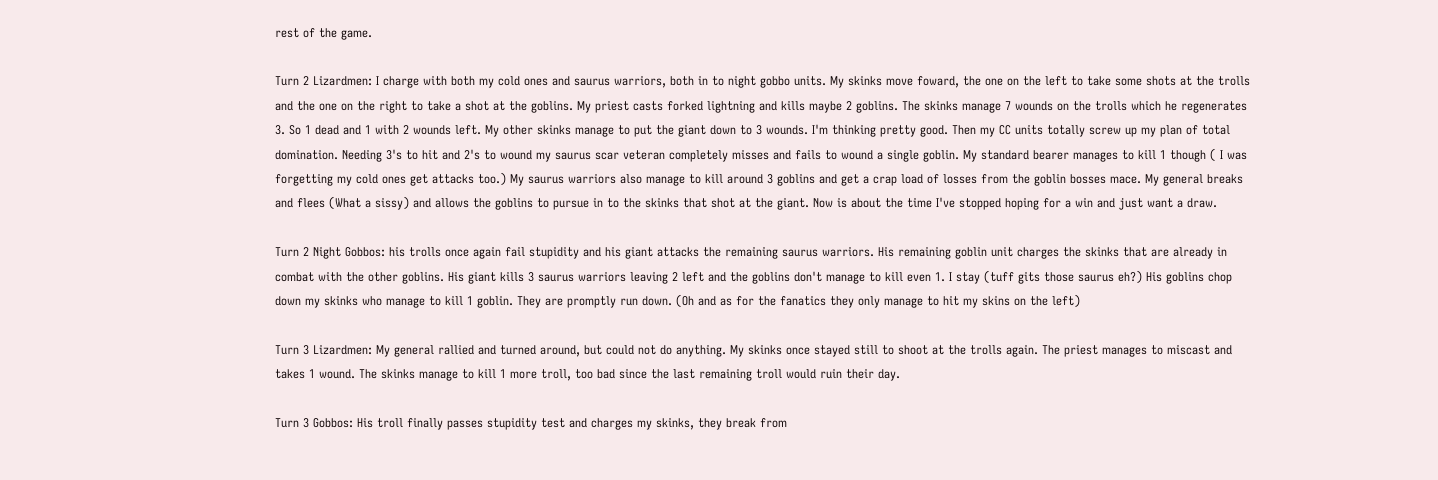rest of the game.

Turn 2 Lizardmen: I charge with both my cold ones and saurus warriors, both in to night gobbo units. My skinks move foward, the one on the left to take some shots at the trolls and the one on the right to take a shot at the goblins. My priest casts forked lightning and kills maybe 2 goblins. The skinks manage 7 wounds on the trolls which he regenerates 3. So 1 dead and 1 with 2 wounds left. My other skinks manage to put the giant down to 3 wounds. I'm thinking pretty good. Then my CC units totally screw up my plan of total domination. Needing 3's to hit and 2's to wound my saurus scar veteran completely misses and fails to wound a single goblin. My standard bearer manages to kill 1 though ( I was forgetting my cold ones get attacks too.) My saurus warriors also manage to kill around 3 goblins and get a crap load of losses from the goblin bosses mace. My general breaks and flees (What a sissy) and allows the goblins to pursue in to the skinks that shot at the giant. Now is about the time I've stopped hoping for a win and just want a draw.

Turn 2 Night Gobbos: his trolls once again fail stupidity and his giant attacks the remaining saurus warriors. His remaining goblin unit charges the skinks that are already in combat with the other goblins. His giant kills 3 saurus warriors leaving 2 left and the goblins don't manage to kill even 1. I stay (tuff gits those saurus eh?) His goblins chop down my skinks who manage to kill 1 goblin. They are promptly run down. (Oh and as for the fanatics they only manage to hit my skins on the left)

Turn 3 Lizardmen: My general rallied and turned around, but could not do anything. My skinks once stayed still to shoot at the trolls again. The priest manages to miscast and takes 1 wound. The skinks manage to kill 1 more troll, too bad since the last remaining troll would ruin their day.

Turn 3 Gobbos: His troll finally passes stupidity test and charges my skinks, they break from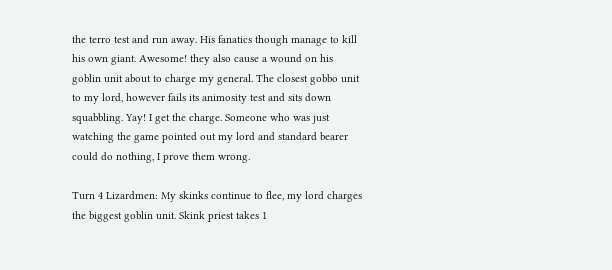the terro test and run away. His fanatics though manage to kill his own giant. Awesome! they also cause a wound on his goblin unit about to charge my general. The closest gobbo unit to my lord, however fails its animosity test and sits down squabbling. Yay! I get the charge. Someone who was just watching the game pointed out my lord and standard bearer could do nothing, I prove them wrong.

Turn 4 Lizardmen: My skinks continue to flee, my lord charges the biggest goblin unit. Skink priest takes 1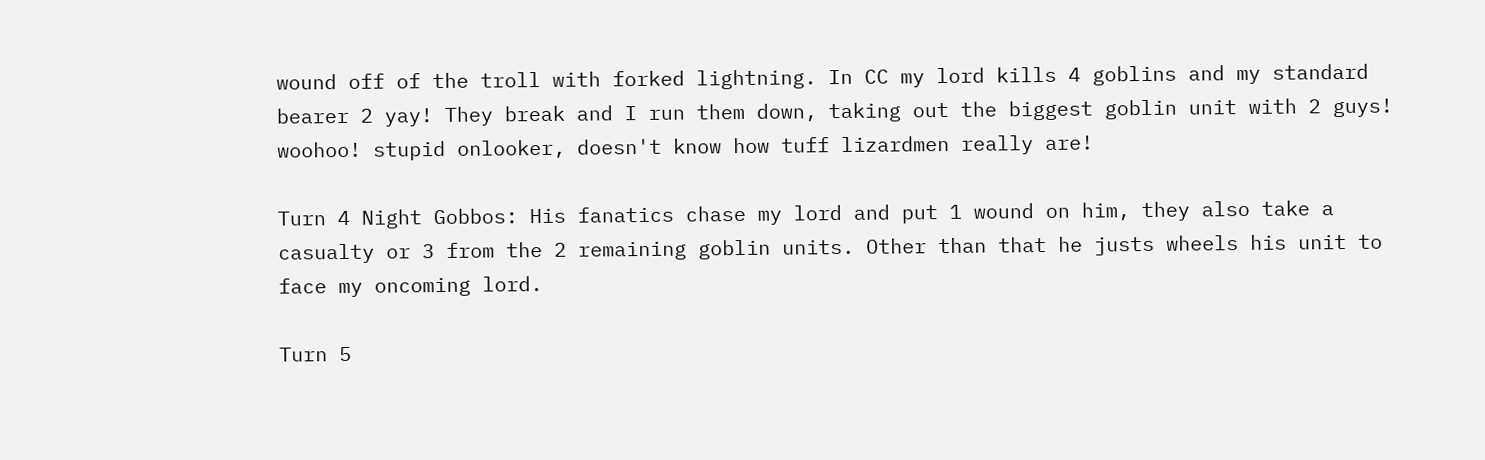wound off of the troll with forked lightning. In CC my lord kills 4 goblins and my standard bearer 2 yay! They break and I run them down, taking out the biggest goblin unit with 2 guys! woohoo! stupid onlooker, doesn't know how tuff lizardmen really are!

Turn 4 Night Gobbos: His fanatics chase my lord and put 1 wound on him, they also take a casualty or 3 from the 2 remaining goblin units. Other than that he justs wheels his unit to face my oncoming lord.

Turn 5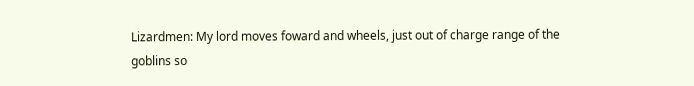Lizardmen: My lord moves foward and wheels, just out of charge range of the goblins so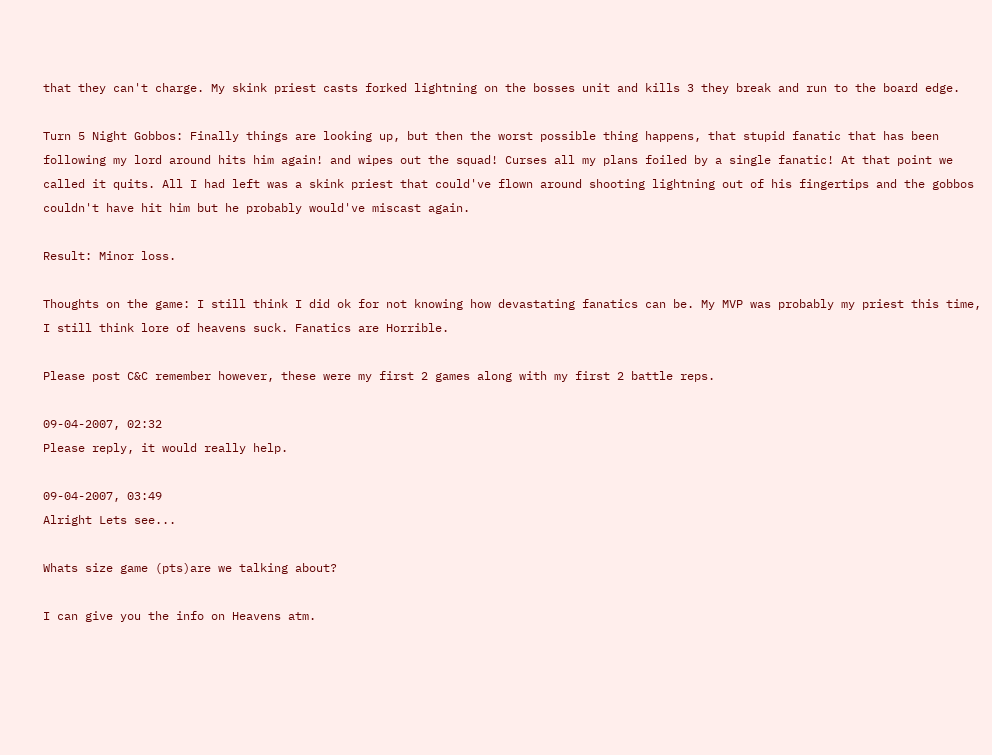that they can't charge. My skink priest casts forked lightning on the bosses unit and kills 3 they break and run to the board edge.

Turn 5 Night Gobbos: Finally things are looking up, but then the worst possible thing happens, that stupid fanatic that has been following my lord around hits him again! and wipes out the squad! Curses all my plans foiled by a single fanatic! At that point we called it quits. All I had left was a skink priest that could've flown around shooting lightning out of his fingertips and the gobbos couldn't have hit him but he probably would've miscast again.

Result: Minor loss.

Thoughts on the game: I still think I did ok for not knowing how devastating fanatics can be. My MVP was probably my priest this time, I still think lore of heavens suck. Fanatics are Horrible.

Please post C&C remember however, these were my first 2 games along with my first 2 battle reps.

09-04-2007, 02:32
Please reply, it would really help.

09-04-2007, 03:49
Alright Lets see...

Whats size game (pts)are we talking about?

I can give you the info on Heavens atm.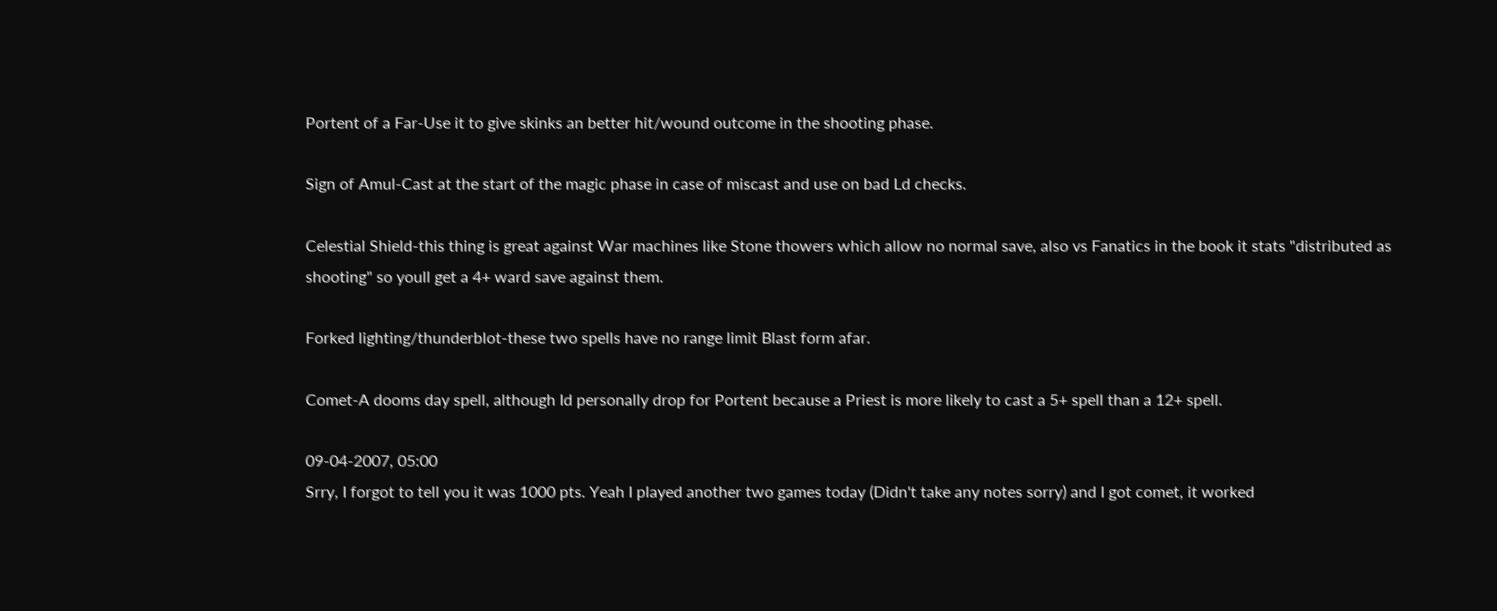Portent of a Far-Use it to give skinks an better hit/wound outcome in the shooting phase.

Sign of Amul-Cast at the start of the magic phase in case of miscast and use on bad Ld checks.

Celestial Shield-this thing is great against War machines like Stone thowers which allow no normal save, also vs Fanatics in the book it stats "distributed as shooting" so youll get a 4+ ward save against them.

Forked lighting/thunderblot-these two spells have no range limit Blast form afar.

Comet-A dooms day spell, although Id personally drop for Portent because a Priest is more likely to cast a 5+ spell than a 12+ spell.

09-04-2007, 05:00
Srry, I forgot to tell you it was 1000 pts. Yeah I played another two games today (Didn't take any notes sorry) and I got comet, it worked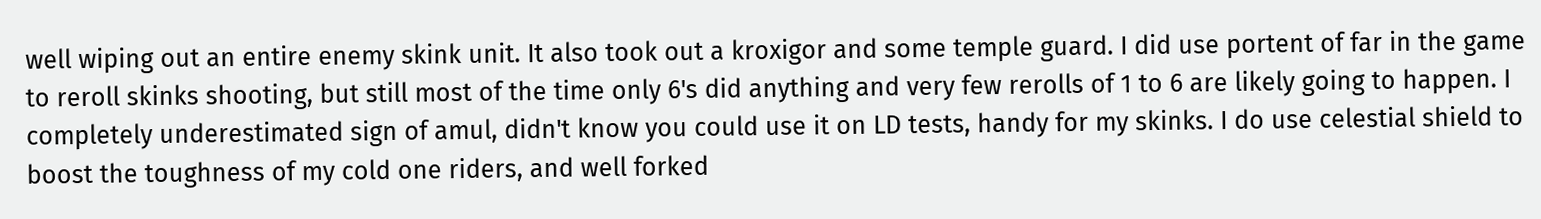well wiping out an entire enemy skink unit. It also took out a kroxigor and some temple guard. I did use portent of far in the game to reroll skinks shooting, but still most of the time only 6's did anything and very few rerolls of 1 to 6 are likely going to happen. I completely underestimated sign of amul, didn't know you could use it on LD tests, handy for my skinks. I do use celestial shield to boost the toughness of my cold one riders, and well forked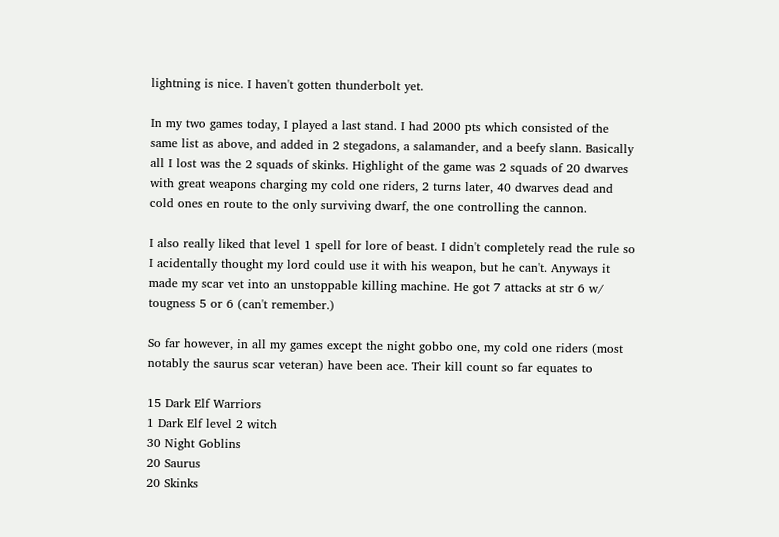lightning is nice. I haven't gotten thunderbolt yet.

In my two games today, I played a last stand. I had 2000 pts which consisted of the same list as above, and added in 2 stegadons, a salamander, and a beefy slann. Basically all I lost was the 2 squads of skinks. Highlight of the game was 2 squads of 20 dwarves with great weapons charging my cold one riders, 2 turns later, 40 dwarves dead and cold ones en route to the only surviving dwarf, the one controlling the cannon.

I also really liked that level 1 spell for lore of beast. I didn't completely read the rule so I acidentally thought my lord could use it with his weapon, but he can't. Anyways it made my scar vet into an unstoppable killing machine. He got 7 attacks at str 6 w/ tougness 5 or 6 (can't remember.)

So far however, in all my games except the night gobbo one, my cold one riders (most notably the saurus scar veteran) have been ace. Their kill count so far equates to

15 Dark Elf Warriors
1 Dark Elf level 2 witch
30 Night Goblins
20 Saurus
20 Skinks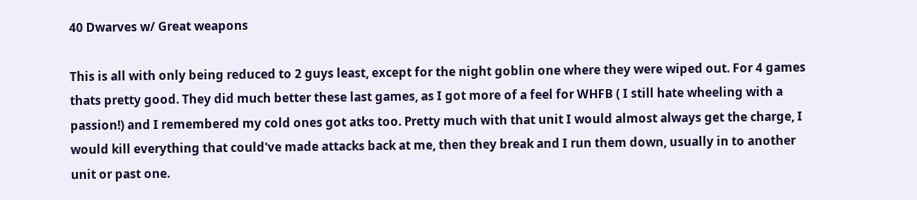40 Dwarves w/ Great weapons

This is all with only being reduced to 2 guys least, except for the night goblin one where they were wiped out. For 4 games thats pretty good. They did much better these last games, as I got more of a feel for WHFB ( I still hate wheeling with a passion!) and I remembered my cold ones got atks too. Pretty much with that unit I would almost always get the charge, I would kill everything that could've made attacks back at me, then they break and I run them down, usually in to another unit or past one.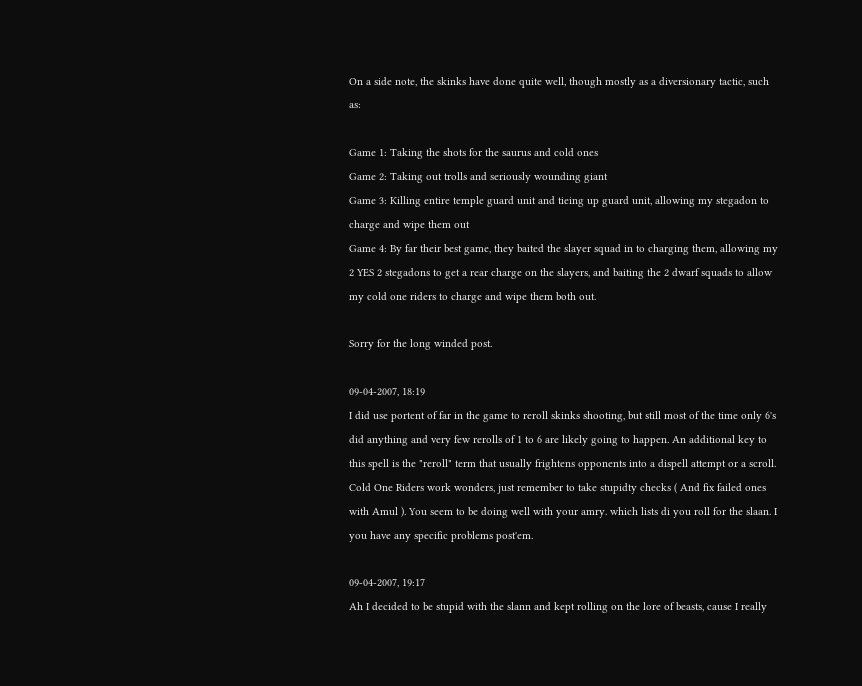On a side note, the skinks have done quite well, though mostly as a diversionary tactic, such as:

Game 1: Taking the shots for the saurus and cold ones
Game 2: Taking out trolls and seriously wounding giant
Game 3: Killing entire temple guard unit and tieing up guard unit, allowing my stegadon to charge and wipe them out
Game 4: By far their best game, they baited the slayer squad in to charging them, allowing my 2 YES 2 stegadons to get a rear charge on the slayers, and baiting the 2 dwarf squads to allow my cold one riders to charge and wipe them both out.

Sorry for the long winded post.

09-04-2007, 18:19
I did use portent of far in the game to reroll skinks shooting, but still most of the time only 6's did anything and very few rerolls of 1 to 6 are likely going to happen. An additional key to this spell is the "reroll" term that usually frightens opponents into a dispell attempt or a scroll. Cold One Riders work wonders, just remember to take stupidty checks ( And fix failed ones with Amul ). You seem to be doing well with your amry. which lists di you roll for the slaan. I you have any specific problems post'em.

09-04-2007, 19:17
Ah I decided to be stupid with the slann and kept rolling on the lore of beasts, cause I really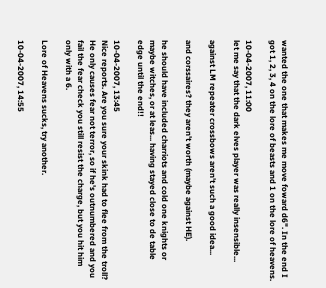wanted the one that makes me move foward d6". In the end I got 1, 2, 3, 4 on the lore of beasts and 1 on the lore of heavens.

10-04-2007, 11:00
let me say that the dark elves player was really insensible...

against LM repeater crossbows aren't such a good idea...

and corssaires? they aren't worth (maybe against HE).

he should have included charriots and cold one knights or maybe witches, or at leas... having stayed close to de table edge until the end!!

10-04-2007, 13:45
Nice reports. Are you sure your skink had to flee from the troll? He only causes fear not terror, so if he's outnumbered and you fail the fear check you still resist the charge, but you hit him only with a 6.

Lore of Heavens sucks, try another.

10-04-2007, 14:55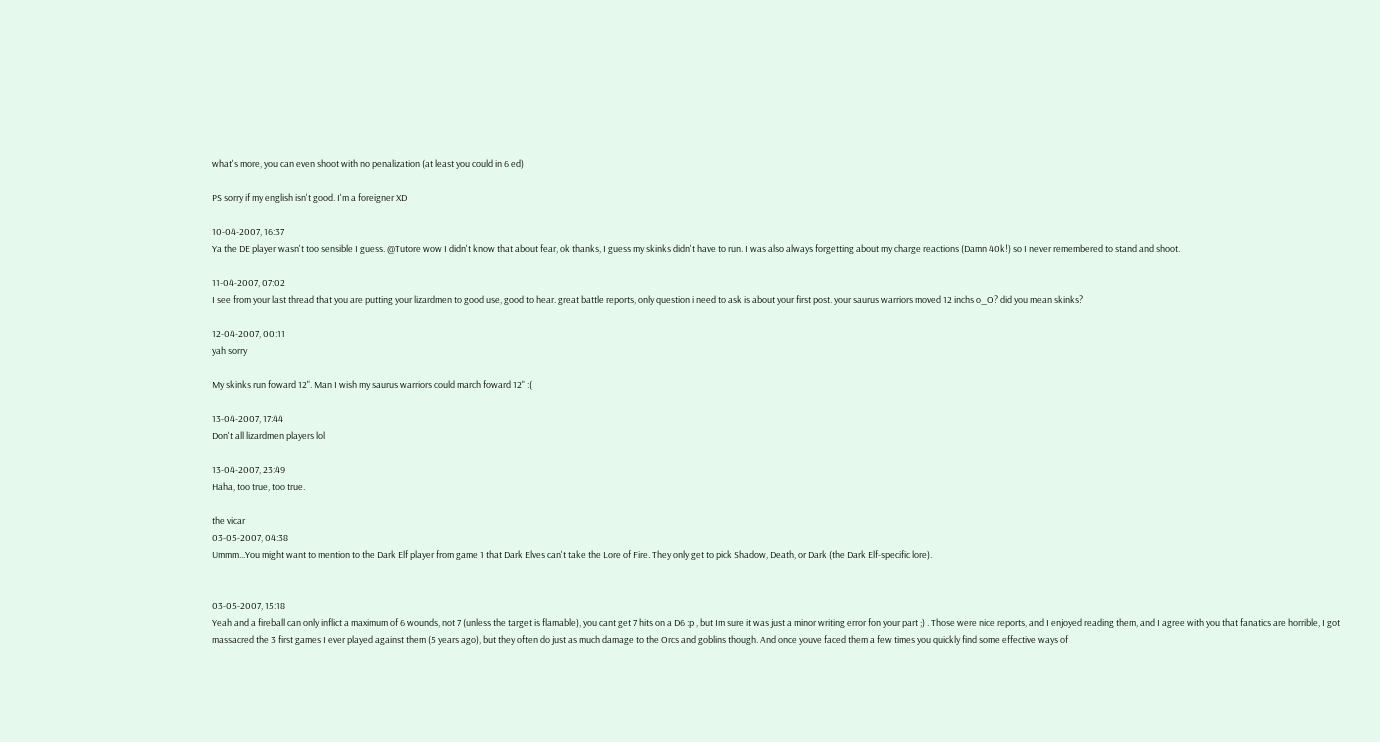what's more, you can even shoot with no penalization (at least you could in 6 ed)

PS sorry if my english isn't good. I'm a foreigner XD

10-04-2007, 16:37
Ya the DE player wasn't too sensible I guess. @Tutore wow I didn't know that about fear, ok thanks, I guess my skinks didn't have to run. I was also always forgetting about my charge reactions (Damn 40k!) so I never remembered to stand and shoot.

11-04-2007, 07:02
I see from your last thread that you are putting your lizardmen to good use, good to hear. great battle reports, only question i need to ask is about your first post. your saurus warriors moved 12 inchs o_O? did you mean skinks?

12-04-2007, 00:11
yah sorry

My skinks run foward 12". Man I wish my saurus warriors could march foward 12" :(

13-04-2007, 17:44
Don't all lizardmen players lol

13-04-2007, 23:49
Haha, too true, too true.

the vicar
03-05-2007, 04:38
Ummm...You might want to mention to the Dark Elf player from game 1 that Dark Elves can't take the Lore of Fire. They only get to pick Shadow, Death, or Dark (the Dark Elf-specific lore).


03-05-2007, 15:18
Yeah and a fireball can only inflict a maximum of 6 wounds, not 7 (unless the target is flamable), you cant get 7 hits on a D6 :p , but Im sure it was just a minor writing error fon your part ;) . Those were nice reports, and I enjoyed reading them, and I agree with you that fanatics are horrible, I got massacred the 3 first games I ever played against them (5 years ago), but they often do just as much damage to the Orcs and goblins though. And once youve faced them a few times you quickly find some effective ways of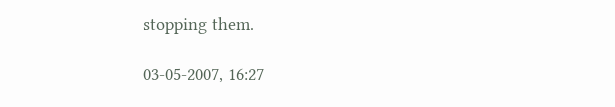stopping them.

03-05-2007, 16:27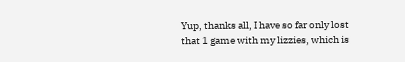Yup, thanks all, I have so far only lost that 1 game with my lizzies, which is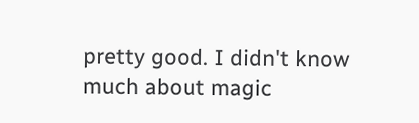pretty good. I didn't know much about magic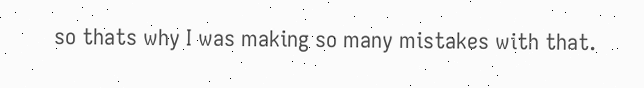so thats why I was making so many mistakes with that.